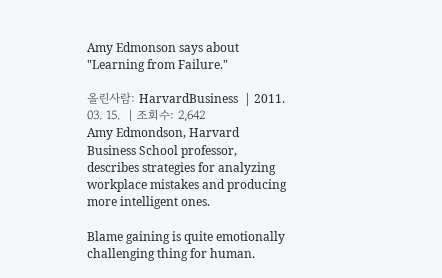Amy Edmonson says about "Learning from Failure."

올린사람: HarvardBusiness  | 2011. 03. 15.  | 조회수: 2,642
Amy Edmondson, Harvard Business School professor, describes strategies for analyzing workplace mistakes and producing more intelligent ones.

Blame gaining is quite emotionally challenging thing for human.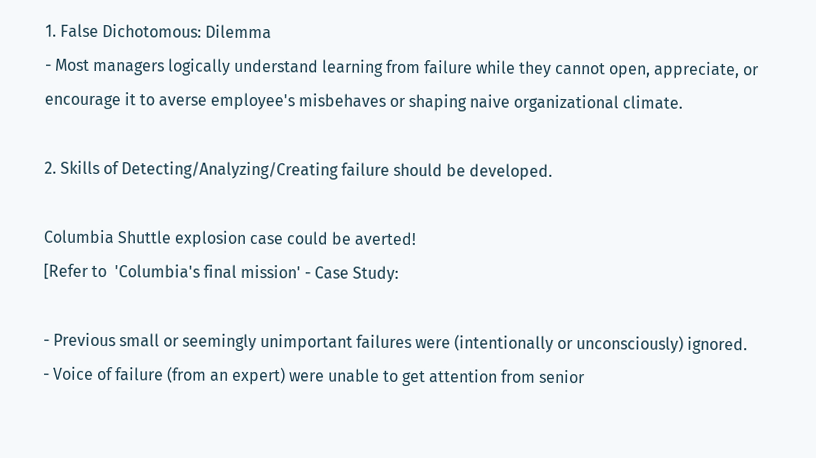1. False Dichotomous: Dilemma
- Most managers logically understand learning from failure while they cannot open, appreciate, or encourage it to averse employee's misbehaves or shaping naive organizational climate.

2. Skills of Detecting/Analyzing/Creating failure should be developed.

Columbia Shuttle explosion case could be averted!
[Refer to  'Columbia's final mission' - Case Study:

- Previous small or seemingly unimportant failures were (intentionally or unconsciously) ignored.
- Voice of failure (from an expert) were unable to get attention from senior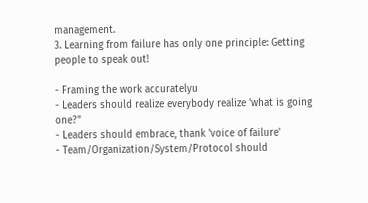management.
3. Learning from failure has only one principle: Getting people to speak out!

- Framing the work accuratelyu
- Leaders should realize everybody realize 'what is going one?"
- Leaders should embrace, thank 'voice of failure'
- Team/Organization/System/Protocol should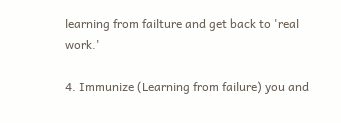learning from failture and get back to 'real work.'

4. Immunize (Learning from failure) you and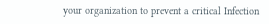your organization to prevent a critical Infection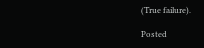(True failure).

Posted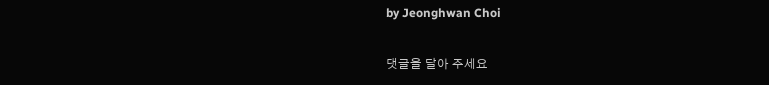by Jeonghwan Choi

댓글을 달아 주세요